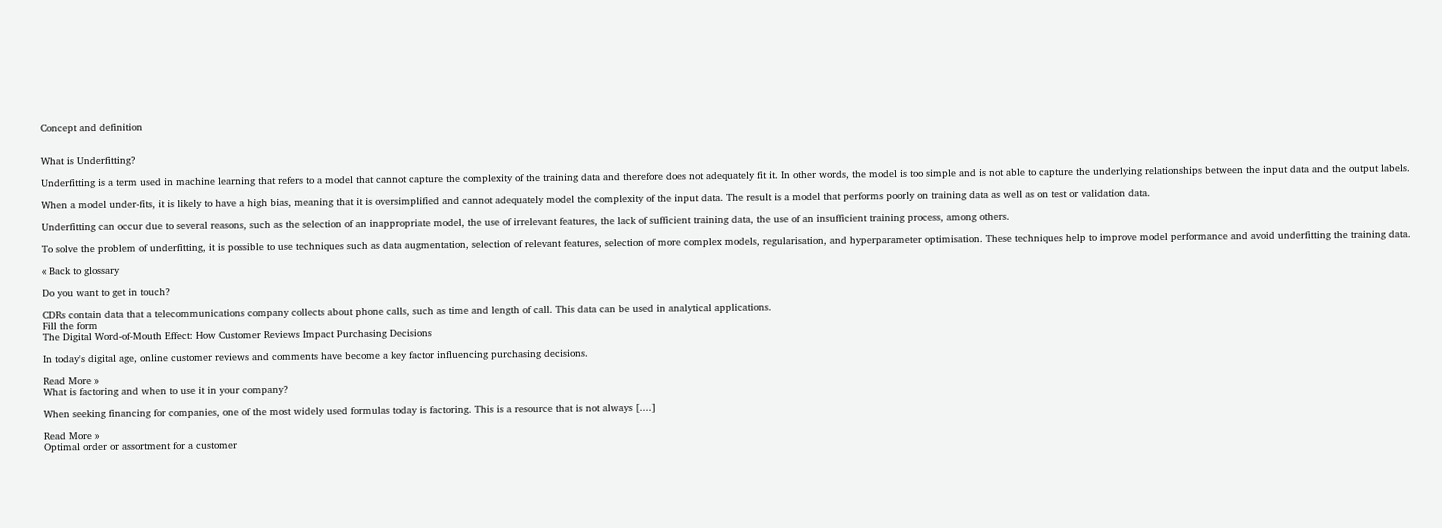Concept and definition


What is Underfitting?

Underfitting is a term used in machine learning that refers to a model that cannot capture the complexity of the training data and therefore does not adequately fit it. In other words, the model is too simple and is not able to capture the underlying relationships between the input data and the output labels.

When a model under-fits, it is likely to have a high bias, meaning that it is oversimplified and cannot adequately model the complexity of the input data. The result is a model that performs poorly on training data as well as on test or validation data.

Underfitting can occur due to several reasons, such as the selection of an inappropriate model, the use of irrelevant features, the lack of sufficient training data, the use of an insufficient training process, among others.

To solve the problem of underfitting, it is possible to use techniques such as data augmentation, selection of relevant features, selection of more complex models, regularisation, and hyperparameter optimisation. These techniques help to improve model performance and avoid underfitting the training data.

« Back to glossary

Do you want to get in touch?

CDRs contain data that a telecommunications company collects about phone calls, such as time and length of call. This data can be used in analytical applications.
Fill the form
The Digital Word-of-Mouth Effect: How Customer Reviews Impact Purchasing Decisions

In today's digital age, online customer reviews and comments have become a key factor influencing purchasing decisions.

Read More »
What is factoring and when to use it in your company?

When seeking financing for companies, one of the most widely used formulas today is factoring. This is a resource that is not always [....]

Read More »
Optimal order or assortment for a customer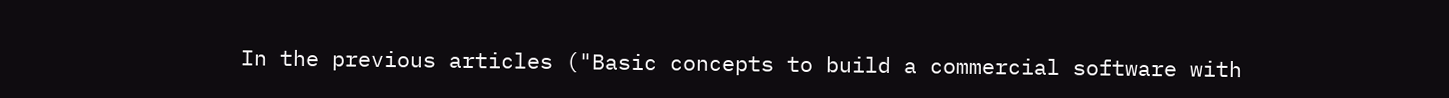In the previous articles ("Basic concepts to build a commercial software with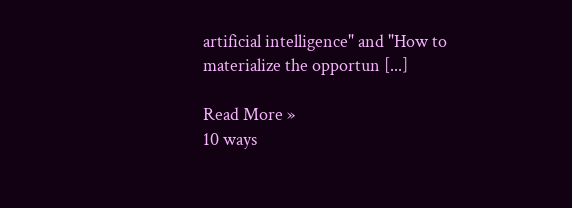artificial intelligence" and "How to materialize the opportun [...]

Read More »
10 ways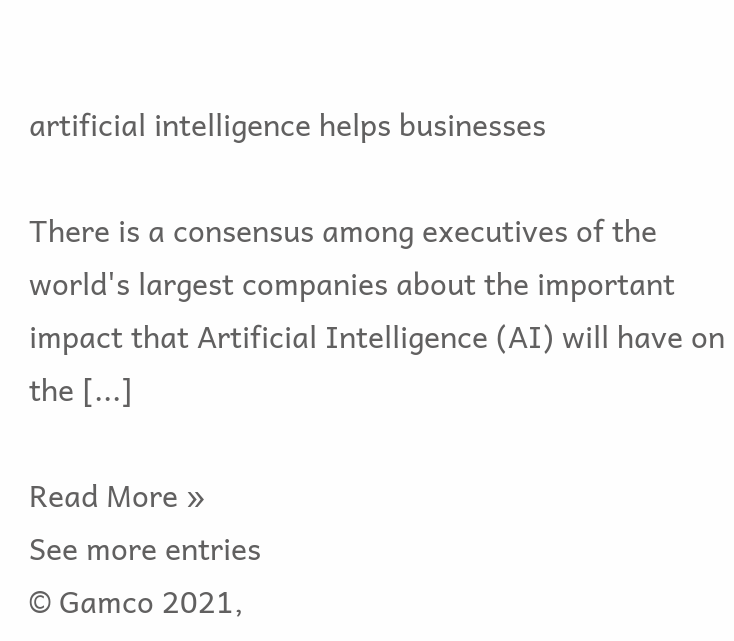artificial intelligence helps businesses

There is a consensus among executives of the world's largest companies about the important impact that Artificial Intelligence (AI) will have on the [...]

Read More »
See more entries
© Gamco 2021,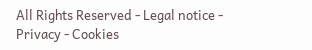All Rights Reserved - Legal notice - Privacy - Cookies